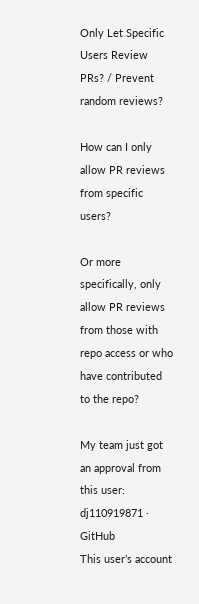Only Let Specific Users Review PRs? / Prevent random reviews?

How can I only allow PR reviews from specific users?

Or more specifically, only allow PR reviews from those with repo access or who have contributed to the repo?

My team just got an approval from this user: dj110919871 · GitHub
This user’s account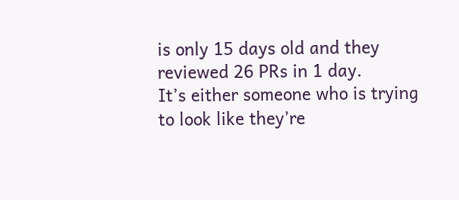is only 15 days old and they reviewed 26 PRs in 1 day.
It’s either someone who is trying to look like they’re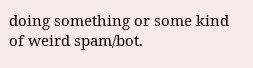doing something or some kind of weird spam/bot.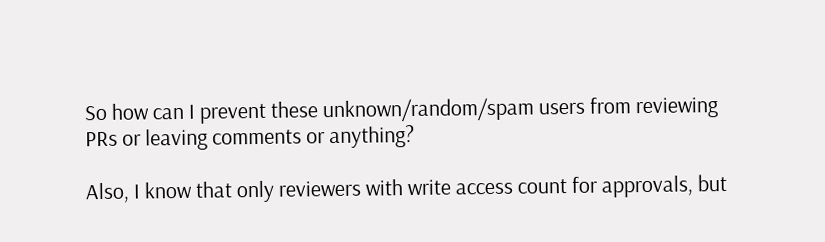So how can I prevent these unknown/random/spam users from reviewing PRs or leaving comments or anything?

Also, I know that only reviewers with write access count for approvals, but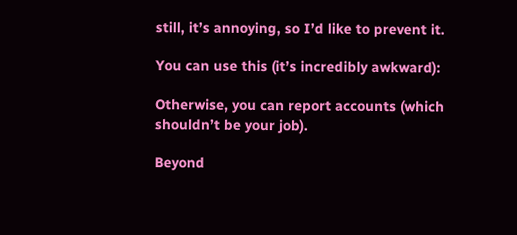still, it’s annoying, so I’d like to prevent it.

You can use this (it’s incredibly awkward):

Otherwise, you can report accounts (which shouldn’t be your job).

Beyond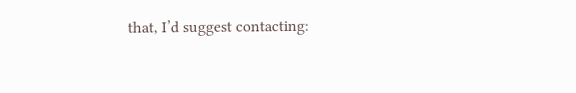that, I’d suggest contacting: